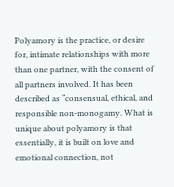Polyamory is the practice, or desire for, intimate relationships with more than one partner, with the consent of all partners involved. It has been described as “consensual, ethical, and responsible non-monogamy. What is unique about polyamory is that essentially, it is built on love and emotional connection, not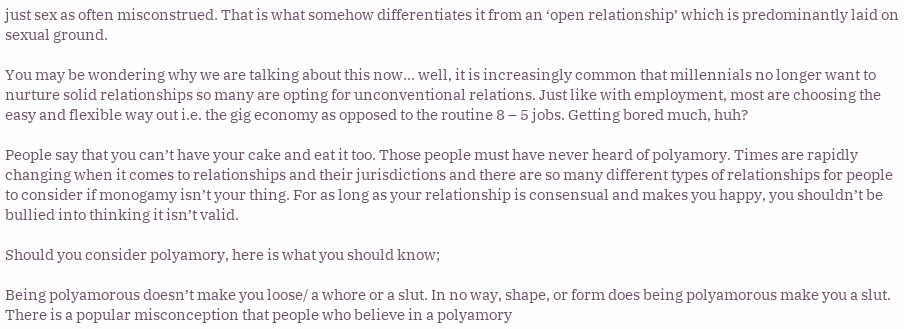just sex as often misconstrued. That is what somehow differentiates it from an ‘open relationship’ which is predominantly laid on sexual ground.

You may be wondering why we are talking about this now… well, it is increasingly common that millennials no longer want to nurture solid relationships so many are opting for unconventional relations. Just like with employment, most are choosing the easy and flexible way out i.e. the gig economy as opposed to the routine 8 – 5 jobs. Getting bored much, huh?

People say that you can’t have your cake and eat it too. Those people must have never heard of polyamory. Times are rapidly changing when it comes to relationships and their jurisdictions and there are so many different types of relationships for people to consider if monogamy isn’t your thing. For as long as your relationship is consensual and makes you happy, you shouldn’t be bullied into thinking it isn’t valid.

Should you consider polyamory, here is what you should know;

Being polyamorous doesn’t make you loose/ a whore or a slut. In no way, shape, or form does being polyamorous make you a slut. There is a popular misconception that people who believe in a polyamory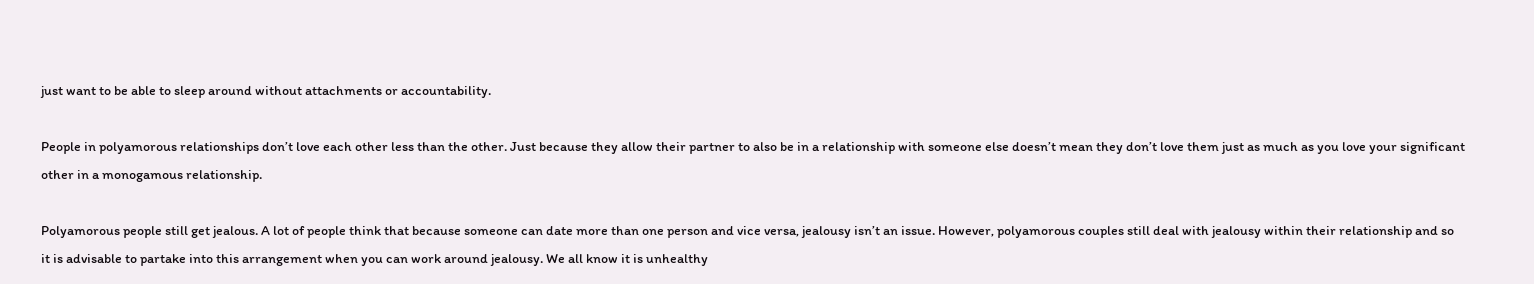just want to be able to sleep around without attachments or accountability.

People in polyamorous relationships don’t love each other less than the other. Just because they allow their partner to also be in a relationship with someone else doesn’t mean they don’t love them just as much as you love your significant other in a monogamous relationship.

Polyamorous people still get jealous. A lot of people think that because someone can date more than one person and vice versa, jealousy isn’t an issue. However, polyamorous couples still deal with jealousy within their relationship and so it is advisable to partake into this arrangement when you can work around jealousy. We all know it is unhealthy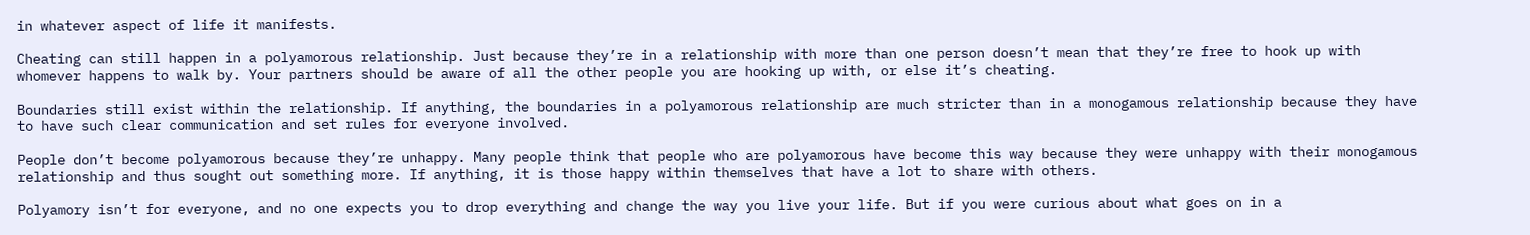in whatever aspect of life it manifests.

Cheating can still happen in a polyamorous relationship. Just because they’re in a relationship with more than one person doesn’t mean that they’re free to hook up with whomever happens to walk by. Your partners should be aware of all the other people you are hooking up with, or else it’s cheating.

Boundaries still exist within the relationship. If anything, the boundaries in a polyamorous relationship are much stricter than in a monogamous relationship because they have to have such clear communication and set rules for everyone involved.

People don’t become polyamorous because they’re unhappy. Many people think that people who are polyamorous have become this way because they were unhappy with their monogamous relationship and thus sought out something more. If anything, it is those happy within themselves that have a lot to share with others.

Polyamory isn’t for everyone, and no one expects you to drop everything and change the way you live your life. But if you were curious about what goes on in a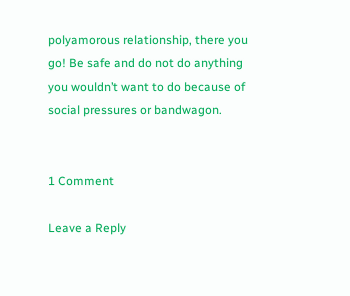polyamorous relationship, there you go! Be safe and do not do anything you wouldn’t want to do because of social pressures or bandwagon.


1 Comment

Leave a Reply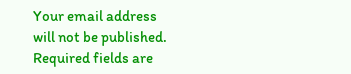Your email address will not be published. Required fields are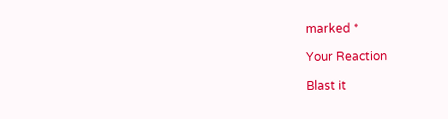marked *

Your Reaction

Blast it